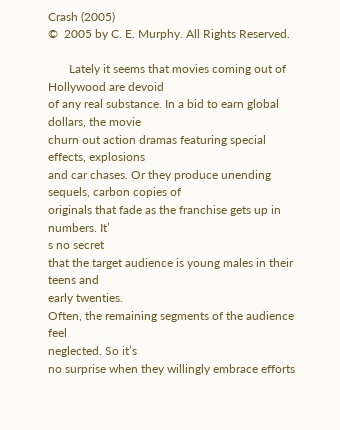Crash (2005)
©  2005 by C. E. Murphy. All Rights Reserved.

       Lately it seems that movies coming out of Hollywood are devoid
of any real substance. In a bid to earn global dollars, the movie
churn out action dramas featuring special effects, explosions
and car chases. Or they produce unending sequels, carbon copies of
originals that fade as the franchise gets up in numbers. It’
s no secret
that the target audience is young males in their teens and
early twenties.
Often, the remaining segments of the audience feel
neglected. So it’s
no surprise when they willingly embrace efforts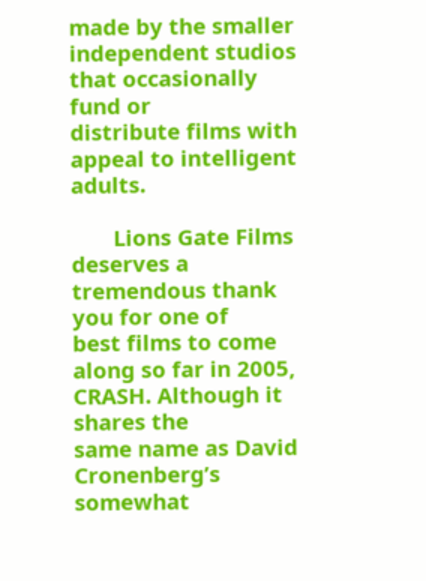made by the smaller
independent studios that occasionally fund or
distribute films with
appeal to intelligent adults.

       Lions Gate Films deserves a tremendous thank you for one of
best films to come along so far in 2005, CRASH. Although it
shares the
same name as David Cronenberg’s somewhat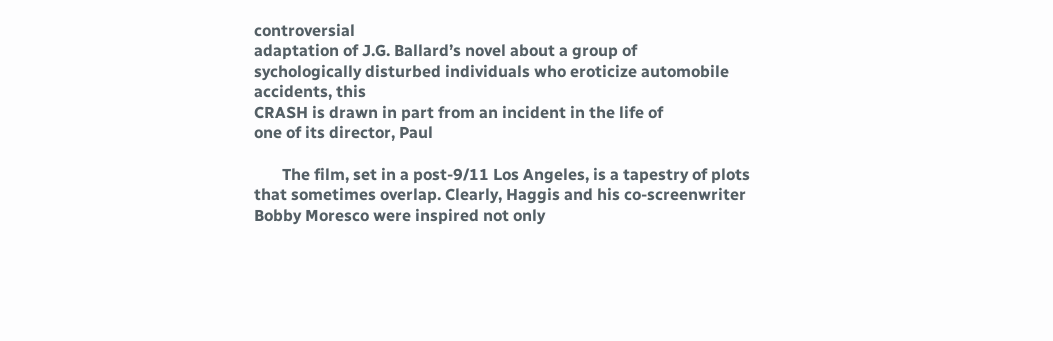controversial
adaptation of J.G. Ballard’s novel about a group of
sychologically disturbed individuals who eroticize automobile
accidents, this
CRASH is drawn in part from an incident in the life of
one of its director, Paul

       The film, set in a post-9/11 Los Angeles, is a tapestry of plots
that sometimes overlap. Clearly, Haggis and his co-screenwriter
Bobby Moresco were inspired not only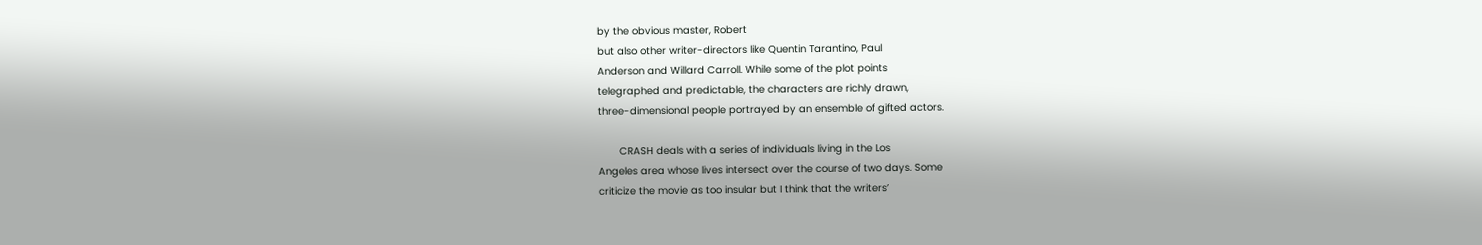by the obvious master, Robert
but also other writer-directors like Quentin Tarantino, Paul
Anderson and Willard Carroll. While some of the plot points
telegraphed and predictable, the characters are richly drawn,
three-dimensional people portrayed by an ensemble of gifted actors.

       CRASH deals with a series of individuals living in the Los
Angeles area whose lives intersect over the course of two days. Some
criticize the movie as too insular but I think that the writers’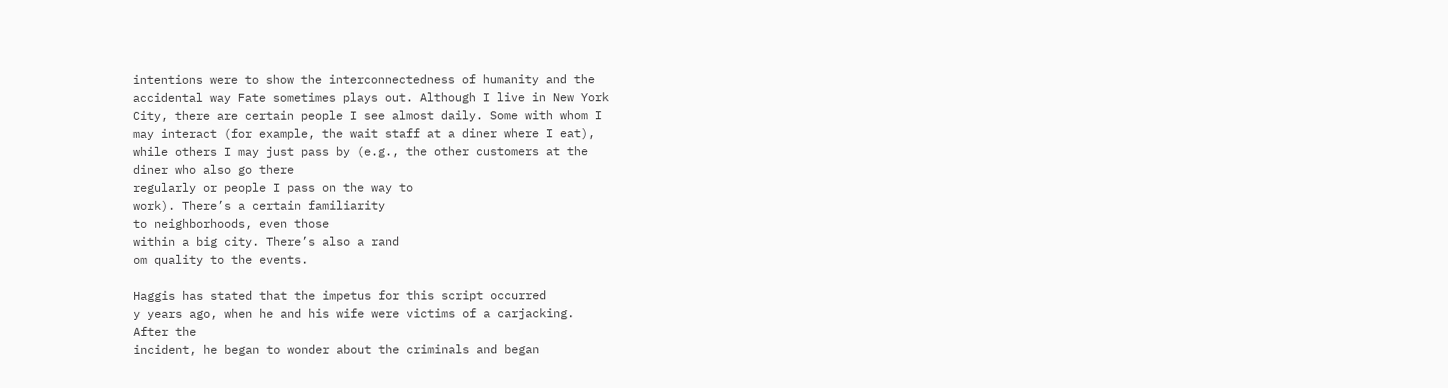intentions were to show the interconnectedness of humanity and the
accidental way Fate sometimes plays out. Although I live in New York
City, there are certain people I see almost daily. Some with whom I
may interact (for example, the wait staff at a diner where I eat),
while others I may just pass by (e.g., the other customers at the
diner who also go there
regularly or people I pass on the way to
work). There’s a certain familiarity
to neighborhoods, even those
within a big city. There’s also a rand
om quality to the events.

Haggis has stated that the impetus for this script occurred
y years ago, when he and his wife were victims of a carjacking.
After the
incident, he began to wonder about the criminals and began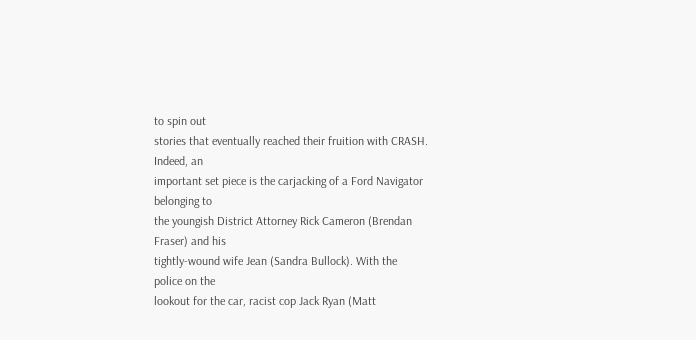to spin out
stories that eventually reached their fruition with CRASH.
Indeed, an
important set piece is the carjacking of a Ford Navigator
belonging to
the youngish District Attorney Rick Cameron (Brendan
Fraser) and his
tightly-wound wife Jean (Sandra Bullock). With the
police on the
lookout for the car, racist cop Jack Ryan (Matt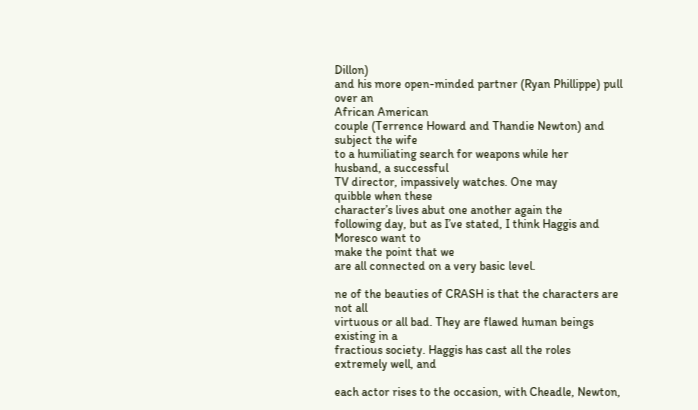Dillon)
and his more open-minded partner (Ryan Phillippe) pull over an
African American
couple (Terrence Howard and Thandie Newton) and
subject the wife
to a humiliating search for weapons while her
husband, a successful
TV director, impassively watches. One may
quibble when these
character’s lives abut one another again the
following day, but as I’ve stated, I think Haggis and Moresco want to
make the point that we
are all connected on a very basic level.

ne of the beauties of CRASH is that the characters are not all
virtuous or all bad. They are flawed human beings existing in a
fractious society. Haggis has cast all the roles extremely well, and

each actor rises to the occasion, with Cheadle, Newton,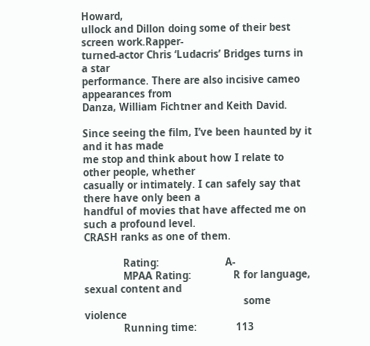Howard,
ullock and Dillon doing some of their best screen work.Rapper-
turned-actor Chris ‘Ludacris’ Bridges turns in a star
performance. There are also incisive cameo appearances from
Danza, William Fichtner and Keith David.

Since seeing the film, I’ve been haunted by it and it has made
me stop and think about how I relate to other people, whether
casually or intimately. I can safely say that there have only been a
handful of movies that have affected me on such a profound level.
CRASH ranks as one of them.

             Rating:                      A-
             MPAA Rating:              R for language, sexual content and
                                                     some violence
             Running time:             113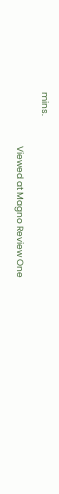mins.

                           Viewed at Magno Review One